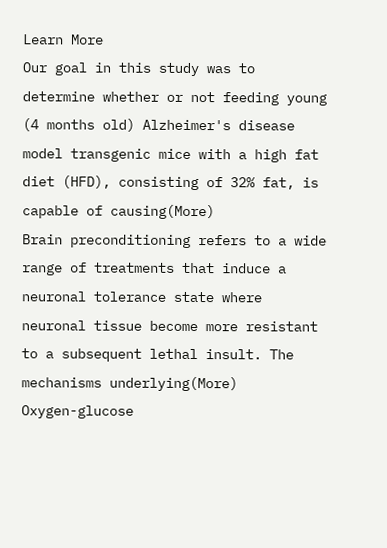Learn More
Our goal in this study was to determine whether or not feeding young (4 months old) Alzheimer's disease model transgenic mice with a high fat diet (HFD), consisting of 32% fat, is capable of causing(More)
Brain preconditioning refers to a wide range of treatments that induce a neuronal tolerance state where neuronal tissue become more resistant to a subsequent lethal insult. The mechanisms underlying(More)
Oxygen-glucose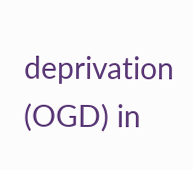deprivation (OGD) in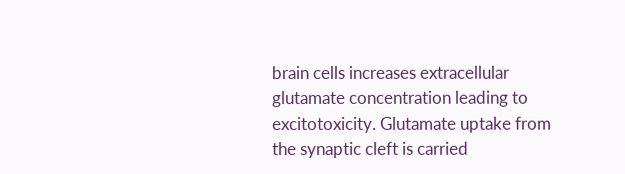brain cells increases extracellular glutamate concentration leading to excitotoxicity. Glutamate uptake from the synaptic cleft is carried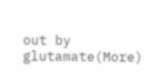out by glutamate(More)